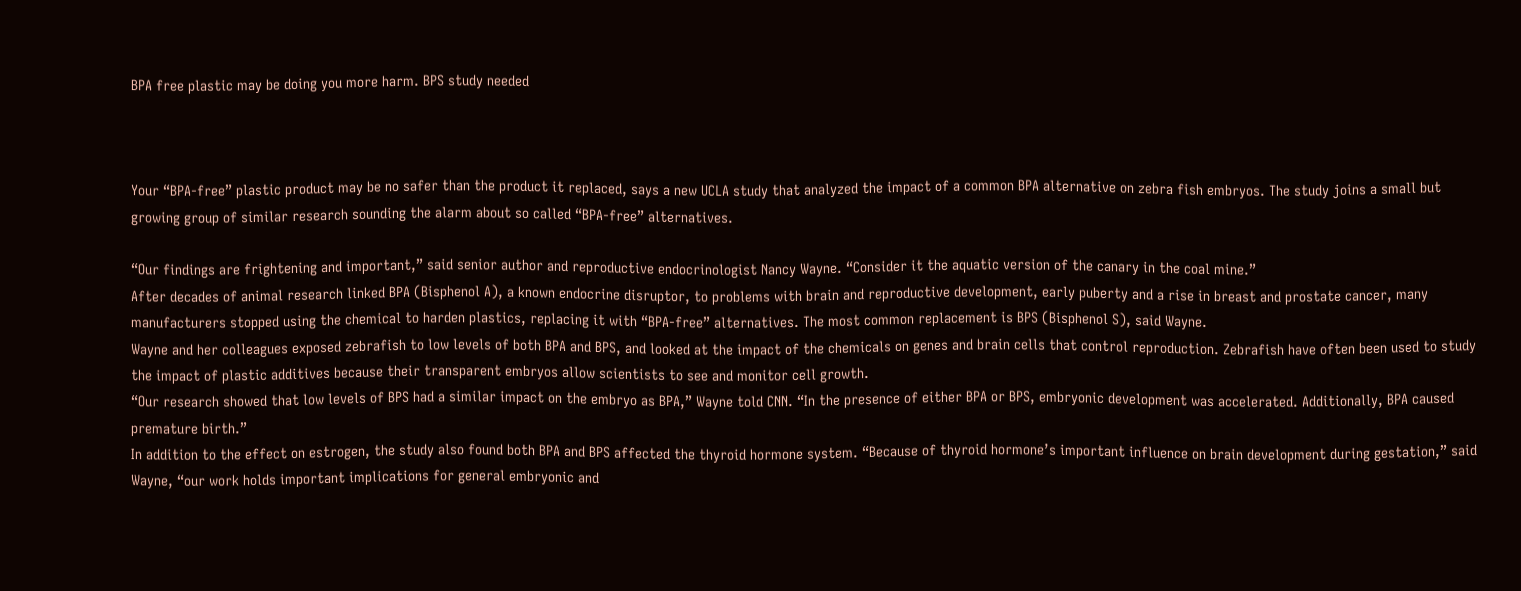BPA free plastic may be doing you more harm. BPS study needed



Your “BPA-free” plastic product may be no safer than the product it replaced, says a new UCLA study that analyzed the impact of a common BPA alternative on zebra fish embryos. The study joins a small but growing group of similar research sounding the alarm about so called “BPA-free” alternatives.

“Our findings are frightening and important,” said senior author and reproductive endocrinologist Nancy Wayne. “Consider it the aquatic version of the canary in the coal mine.”
After decades of animal research linked BPA (Bisphenol A), a known endocrine disruptor, to problems with brain and reproductive development, early puberty and a rise in breast and prostate cancer, many manufacturers stopped using the chemical to harden plastics, replacing it with “BPA-free” alternatives. The most common replacement is BPS (Bisphenol S), said Wayne.
Wayne and her colleagues exposed zebrafish to low levels of both BPA and BPS, and looked at the impact of the chemicals on genes and brain cells that control reproduction. Zebrafish have often been used to study the impact of plastic additives because their transparent embryos allow scientists to see and monitor cell growth.
“Our research showed that low levels of BPS had a similar impact on the embryo as BPA,” Wayne told CNN. “In the presence of either BPA or BPS, embryonic development was accelerated. Additionally, BPA caused premature birth.”
In addition to the effect on estrogen, the study also found both BPA and BPS affected the thyroid hormone system. “Because of thyroid hormone’s important influence on brain development during gestation,” said Wayne, “our work holds important implications for general embryonic and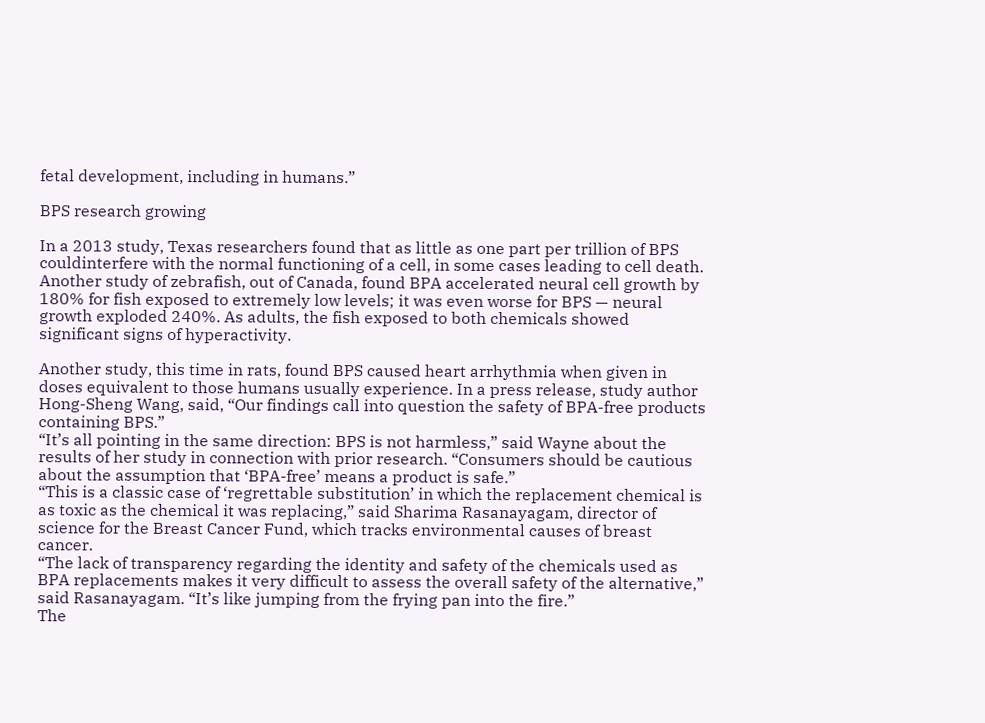fetal development, including in humans.”

BPS research growing

In a 2013 study, Texas researchers found that as little as one part per trillion of BPS couldinterfere with the normal functioning of a cell, in some cases leading to cell death. Another study of zebrafish, out of Canada, found BPA accelerated neural cell growth by 180% for fish exposed to extremely low levels; it was even worse for BPS — neural growth exploded 240%. As adults, the fish exposed to both chemicals showed significant signs of hyperactivity.

Another study, this time in rats, found BPS caused heart arrhythmia when given in doses equivalent to those humans usually experience. In a press release, study author Hong-Sheng Wang, said, “Our findings call into question the safety of BPA-free products containing BPS.”
“It’s all pointing in the same direction: BPS is not harmless,” said Wayne about the results of her study in connection with prior research. “Consumers should be cautious about the assumption that ‘BPA-free’ means a product is safe.”
“This is a classic case of ‘regrettable substitution’ in which the replacement chemical is as toxic as the chemical it was replacing,” said Sharima Rasanayagam, director of science for the Breast Cancer Fund, which tracks environmental causes of breast cancer.
“The lack of transparency regarding the identity and safety of the chemicals used as BPA replacements makes it very difficult to assess the overall safety of the alternative,” said Rasanayagam. “It’s like jumping from the frying pan into the fire.”
The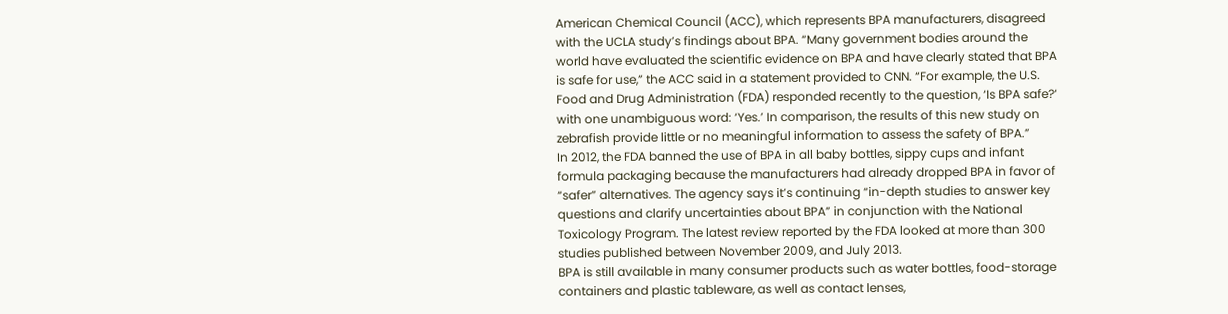American Chemical Council (ACC), which represents BPA manufacturers, disagreed with the UCLA study’s findings about BPA. “Many government bodies around the world have evaluated the scientific evidence on BPA and have clearly stated that BPA is safe for use,” the ACC said in a statement provided to CNN. “For example, the U.S. Food and Drug Administration (FDA) responded recently to the question, ‘Is BPA safe?‘ with one unambiguous word: ‘Yes.’ In comparison, the results of this new study on zebrafish provide little or no meaningful information to assess the safety of BPA.”
In 2012, the FDA banned the use of BPA in all baby bottles, sippy cups and infant formula packaging because the manufacturers had already dropped BPA in favor of “safer” alternatives. The agency says it’s continuing “in-depth studies to answer key questions and clarify uncertainties about BPA” in conjunction with the National Toxicology Program. The latest review reported by the FDA looked at more than 300 studies published between November 2009, and July 2013.
BPA is still available in many consumer products such as water bottles, food-storage containers and plastic tableware, as well as contact lenses,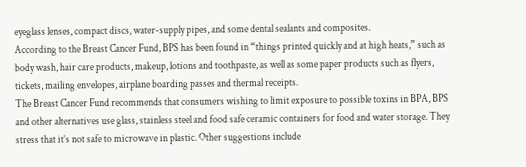eyeglass lenses, compact discs, water-supply pipes, and some dental sealants and composites.
According to the Breast Cancer Fund, BPS has been found in “things printed quickly and at high heats,” such as body wash, hair care products, makeup, lotions and toothpaste, as well as some paper products such as flyers, tickets, mailing envelopes, airplane boarding passes and thermal receipts.
The Breast Cancer Fund recommends that consumers wishing to limit exposure to possible toxins in BPA, BPS and other alternatives use glass, stainless steel and food safe ceramic containers for food and water storage. They stress that it’s not safe to microwave in plastic. Other suggestions include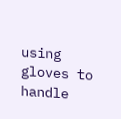using gloves to handle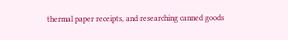thermal paper receipts, and researching canned goods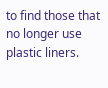to find those that no longer use plastic liners.